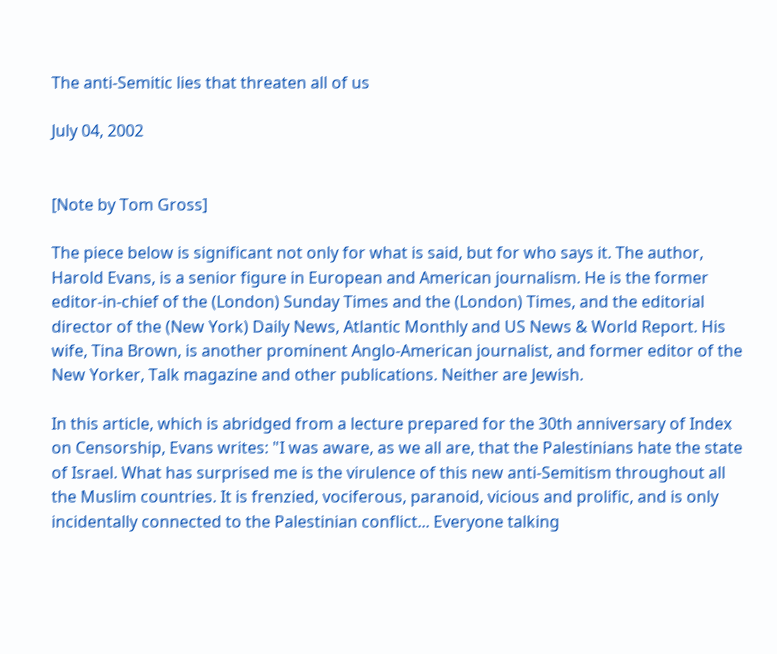The anti-Semitic lies that threaten all of us

July 04, 2002


[Note by Tom Gross]

The piece below is significant not only for what is said, but for who says it. The author, Harold Evans, is a senior figure in European and American journalism. He is the former editor-in-chief of the (London) Sunday Times and the (London) Times, and the editorial director of the (New York) Daily News, Atlantic Monthly and US News & World Report. His wife, Tina Brown, is another prominent Anglo-American journalist, and former editor of the New Yorker, Talk magazine and other publications. Neither are Jewish.

In this article, which is abridged from a lecture prepared for the 30th anniversary of Index on Censorship, Evans writes: "I was aware, as we all are, that the Palestinians hate the state of Israel. What has surprised me is the virulence of this new anti-Semitism throughout all the Muslim countries. It is frenzied, vociferous, paranoid, vicious and prolific, and is only incidentally connected to the Palestinian conflict... Everyone talking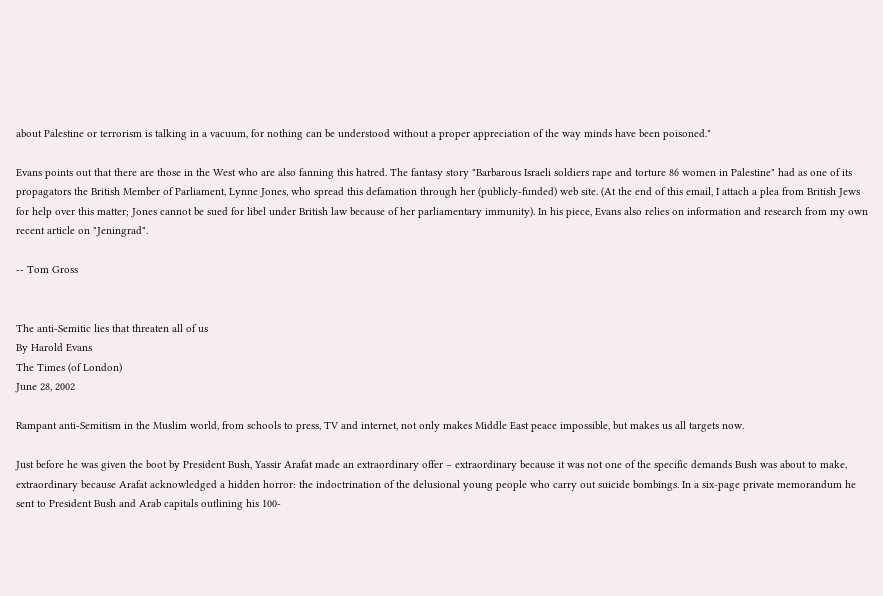about Palestine or terrorism is talking in a vacuum, for nothing can be understood without a proper appreciation of the way minds have been poisoned."

Evans points out that there are those in the West who are also fanning this hatred. The fantasy story "Barbarous Israeli soldiers rape and torture 86 women in Palestine" had as one of its propagators the British Member of Parliament, Lynne Jones, who spread this defamation through her (publicly-funded) web site. (At the end of this email, I attach a plea from British Jews for help over this matter; Jones cannot be sued for libel under British law because of her parliamentary immunity). In his piece, Evans also relies on information and research from my own recent article on "Jeningrad".

-- Tom Gross


The anti-Semitic lies that threaten all of us
By Harold Evans
The Times (of London)
June 28, 2002

Rampant anti-Semitism in the Muslim world, from schools to press, TV and internet, not only makes Middle East peace impossible, but makes us all targets now.

Just before he was given the boot by President Bush, Yassir Arafat made an extraordinary offer – extraordinary because it was not one of the specific demands Bush was about to make, extraordinary because Arafat acknowledged a hidden horror: the indoctrination of the delusional young people who carry out suicide bombings. In a six-page private memorandum he sent to President Bush and Arab capitals outlining his 100-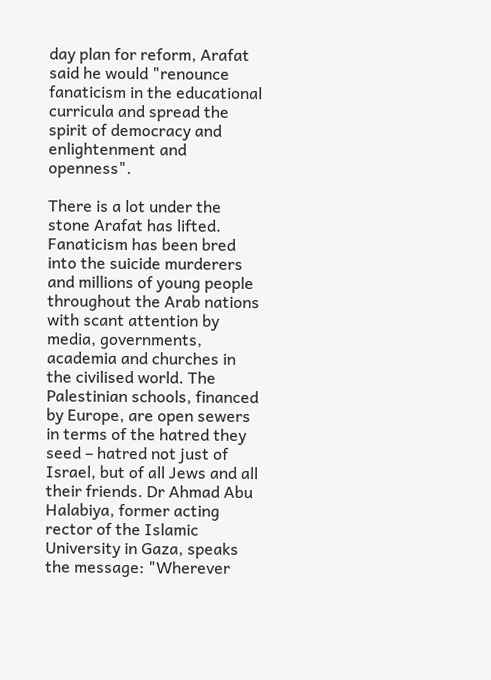day plan for reform, Arafat said he would "renounce fanaticism in the educational curricula and spread the spirit of democracy and enlightenment and openness".

There is a lot under the stone Arafat has lifted. Fanaticism has been bred into the suicide murderers and millions of young people throughout the Arab nations with scant attention by media, governments, academia and churches in the civilised world. The Palestinian schools, financed by Europe, are open sewers in terms of the hatred they seed – hatred not just of Israel, but of all Jews and all their friends. Dr Ahmad Abu Halabiya, former acting rector of the Islamic University in Gaza, speaks the message: "Wherever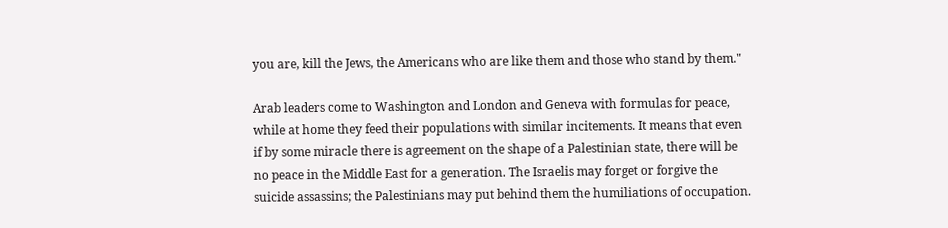you are, kill the Jews, the Americans who are like them and those who stand by them."

Arab leaders come to Washington and London and Geneva with formulas for peace, while at home they feed their populations with similar incitements. It means that even if by some miracle there is agreement on the shape of a Palestinian state, there will be no peace in the Middle East for a generation. The Israelis may forget or forgive the suicide assassins; the Palestinians may put behind them the humiliations of occupation.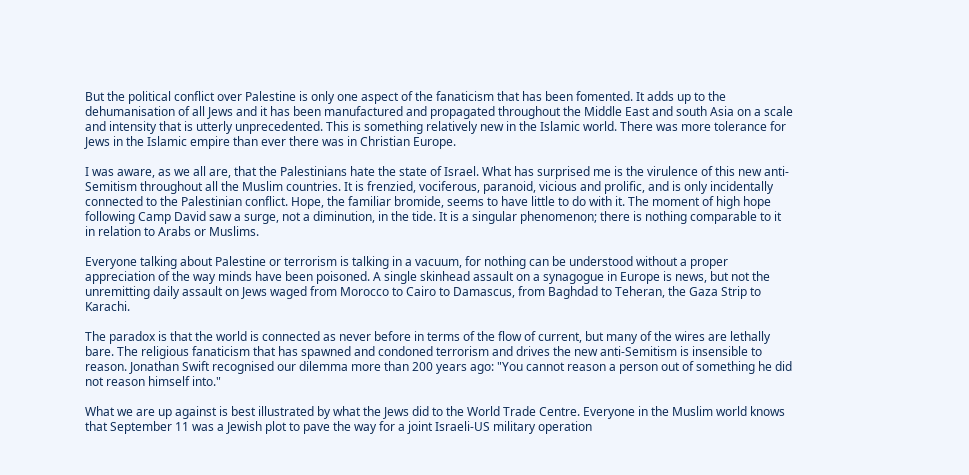But the political conflict over Palestine is only one aspect of the fanaticism that has been fomented. It adds up to the dehumanisation of all Jews and it has been manufactured and propagated throughout the Middle East and south Asia on a scale and intensity that is utterly unprecedented. This is something relatively new in the Islamic world. There was more tolerance for Jews in the Islamic empire than ever there was in Christian Europe.

I was aware, as we all are, that the Palestinians hate the state of Israel. What has surprised me is the virulence of this new anti-Semitism throughout all the Muslim countries. It is frenzied, vociferous, paranoid, vicious and prolific, and is only incidentally connected to the Palestinian conflict. Hope, the familiar bromide, seems to have little to do with it. The moment of high hope following Camp David saw a surge, not a diminution, in the tide. It is a singular phenomenon; there is nothing comparable to it in relation to Arabs or Muslims.

Everyone talking about Palestine or terrorism is talking in a vacuum, for nothing can be understood without a proper appreciation of the way minds have been poisoned. A single skinhead assault on a synagogue in Europe is news, but not the unremitting daily assault on Jews waged from Morocco to Cairo to Damascus, from Baghdad to Teheran, the Gaza Strip to Karachi.

The paradox is that the world is connected as never before in terms of the flow of current, but many of the wires are lethally bare. The religious fanaticism that has spawned and condoned terrorism and drives the new anti-Semitism is insensible to reason. Jonathan Swift recognised our dilemma more than 200 years ago: "You cannot reason a person out of something he did not reason himself into."

What we are up against is best illustrated by what the Jews did to the World Trade Centre. Everyone in the Muslim world knows that September 11 was a Jewish plot to pave the way for a joint Israeli-US military operation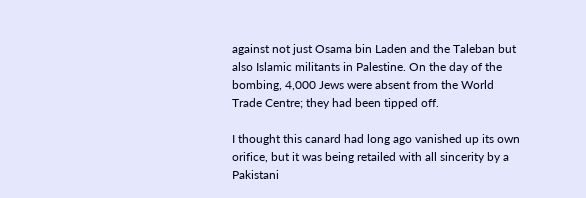against not just Osama bin Laden and the Taleban but also Islamic militants in Palestine. On the day of the bombing, 4,000 Jews were absent from the World Trade Centre; they had been tipped off.

I thought this canard had long ago vanished up its own orifice, but it was being retailed with all sincerity by a Pakistani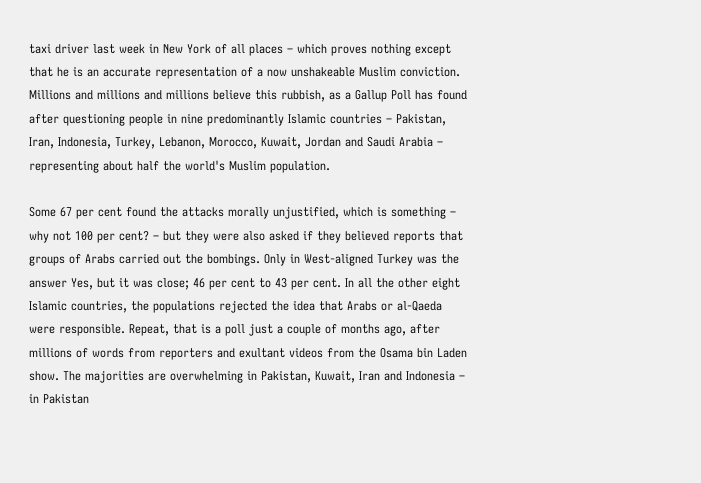taxi driver last week in New York of all places – which proves nothing except that he is an accurate representation of a now unshakeable Muslim conviction. Millions and millions and millions believe this rubbish, as a Gallup Poll has found after questioning people in nine predominantly Islamic countries – Pakistan, Iran, Indonesia, Turkey, Lebanon, Morocco, Kuwait, Jordan and Saudi Arabia – representing about half the world's Muslim population.

Some 67 per cent found the attacks morally unjustified, which is something – why not 100 per cent? – but they were also asked if they believed reports that groups of Arabs carried out the bombings. Only in West-aligned Turkey was the answer Yes, but it was close; 46 per cent to 43 per cent. In all the other eight Islamic countries, the populations rejected the idea that Arabs or al-Qaeda were responsible. Repeat, that is a poll just a couple of months ago, after millions of words from reporters and exultant videos from the Osama bin Laden show. The majorities are overwhelming in Pakistan, Kuwait, Iran and Indonesia – in Pakistan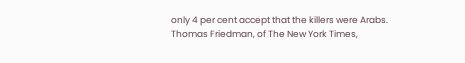only 4 per cent accept that the killers were Arabs. Thomas Friedman, of The New York Times,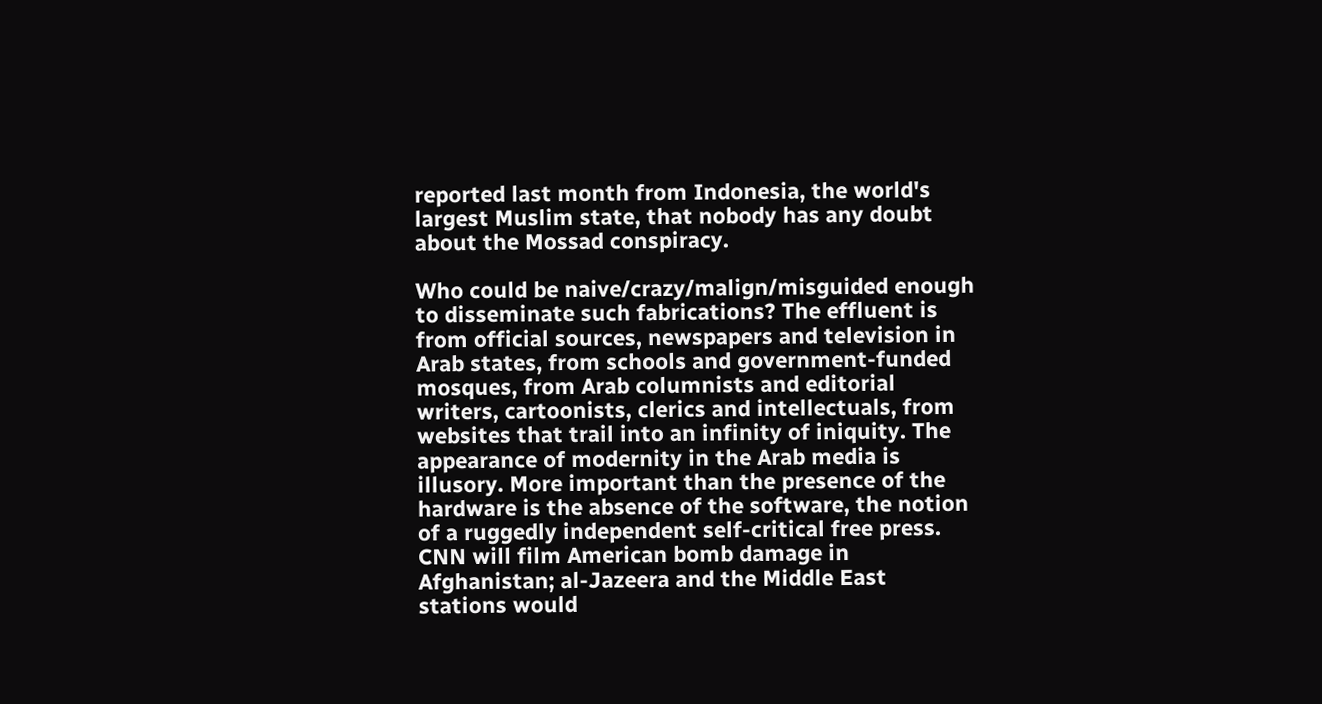reported last month from Indonesia, the world's largest Muslim state, that nobody has any doubt about the Mossad conspiracy.

Who could be naive/crazy/malign/misguided enough to disseminate such fabrications? The effluent is from official sources, newspapers and television in Arab states, from schools and government-funded mosques, from Arab columnists and editorial writers, cartoonists, clerics and intellectuals, from websites that trail into an infinity of iniquity. The appearance of modernity in the Arab media is illusory. More important than the presence of the hardware is the absence of the software, the notion of a ruggedly independent self-critical free press. CNN will film American bomb damage in Afghanistan; al-Jazeera and the Middle East stations would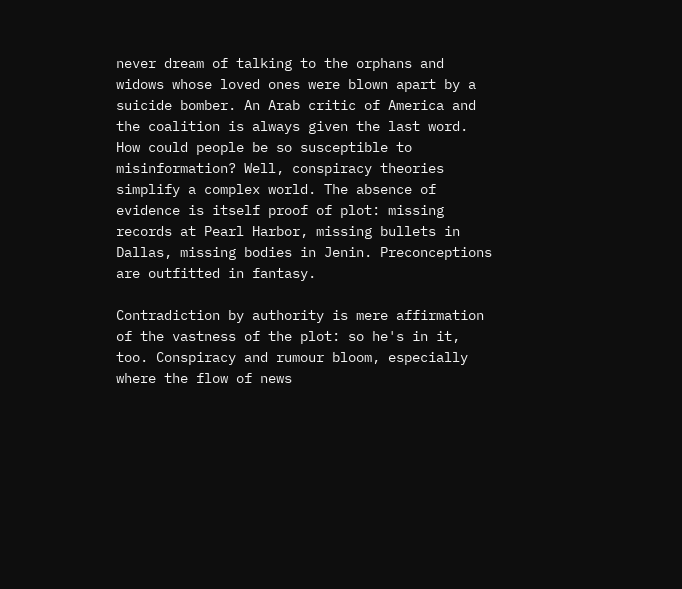never dream of talking to the orphans and widows whose loved ones were blown apart by a suicide bomber. An Arab critic of America and the coalition is always given the last word. How could people be so susceptible to misinformation? Well, conspiracy theories simplify a complex world. The absence of evidence is itself proof of plot: missing records at Pearl Harbor, missing bullets in Dallas, missing bodies in Jenin. Preconceptions are outfitted in fantasy.

Contradiction by authority is mere affirmation of the vastness of the plot: so he's in it, too. Conspiracy and rumour bloom, especially where the flow of news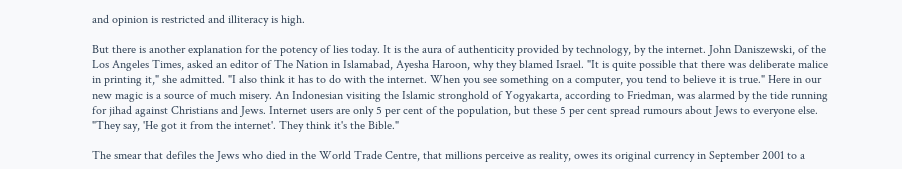and opinion is restricted and illiteracy is high.

But there is another explanation for the potency of lies today. It is the aura of authenticity provided by technology, by the internet. John Daniszewski, of the Los Angeles Times, asked an editor of The Nation in Islamabad, Ayesha Haroon, why they blamed Israel. "It is quite possible that there was deliberate malice in printing it," she admitted. "I also think it has to do with the internet. When you see something on a computer, you tend to believe it is true." Here in our new magic is a source of much misery. An Indonesian visiting the Islamic stronghold of Yogyakarta, according to Friedman, was alarmed by the tide running for jihad against Christians and Jews. Internet users are only 5 per cent of the population, but these 5 per cent spread rumours about Jews to everyone else. "They say, 'He got it from the internet'. They think it's the Bible."

The smear that defiles the Jews who died in the World Trade Centre, that millions perceive as reality, owes its original currency in September 2001 to a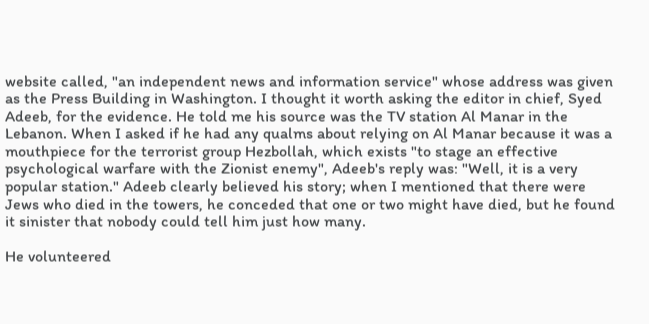website called, "an independent news and information service" whose address was given as the Press Building in Washington. I thought it worth asking the editor in chief, Syed Adeeb, for the evidence. He told me his source was the TV station Al Manar in the Lebanon. When I asked if he had any qualms about relying on Al Manar because it was a mouthpiece for the terrorist group Hezbollah, which exists "to stage an effective psychological warfare with the Zionist enemy", Adeeb's reply was: "Well, it is a very popular station." Adeeb clearly believed his story; when I mentioned that there were Jews who died in the towers, he conceded that one or two might have died, but he found it sinister that nobody could tell him just how many.

He volunteered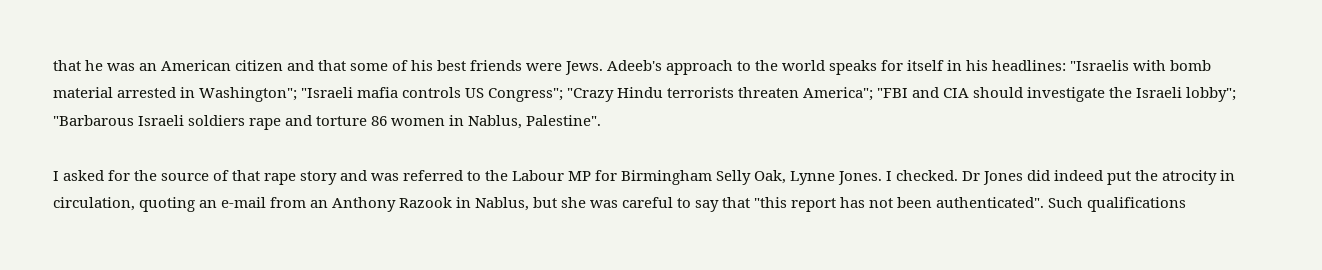that he was an American citizen and that some of his best friends were Jews. Adeeb's approach to the world speaks for itself in his headlines: "Israelis with bomb material arrested in Washington"; "Israeli mafia controls US Congress"; "Crazy Hindu terrorists threaten America"; "FBI and CIA should investigate the Israeli lobby"; "Barbarous Israeli soldiers rape and torture 86 women in Nablus, Palestine".

I asked for the source of that rape story and was referred to the Labour MP for Birmingham Selly Oak, Lynne Jones. I checked. Dr Jones did indeed put the atrocity in circulation, quoting an e-mail from an Anthony Razook in Nablus, but she was careful to say that "this report has not been authenticated". Such qualifications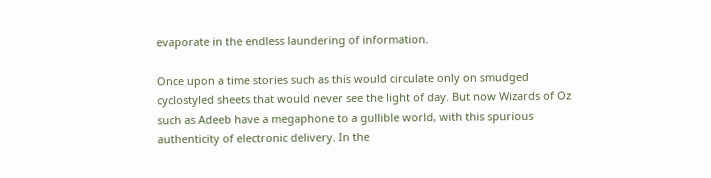evaporate in the endless laundering of information.

Once upon a time stories such as this would circulate only on smudged cyclostyled sheets that would never see the light of day. But now Wizards of Oz such as Adeeb have a megaphone to a gullible world, with this spurious authenticity of electronic delivery. In the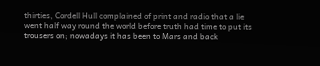thirties, Cordell Hull complained of print and radio that a lie went half way round the world before truth had time to put its trousers on; nowadays it has been to Mars and back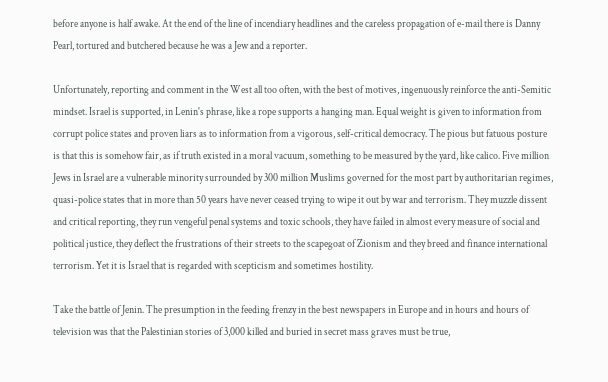before anyone is half awake. At the end of the line of incendiary headlines and the careless propagation of e-mail there is Danny Pearl, tortured and butchered because he was a Jew and a reporter.

Unfortunately, reporting and comment in the West all too often, with the best of motives, ingenuously reinforce the anti-Semitic mindset. Israel is supported, in Lenin's phrase, like a rope supports a hanging man. Equal weight is given to information from corrupt police states and proven liars as to information from a vigorous, self-critical democracy. The pious but fatuous posture is that this is somehow fair, as if truth existed in a moral vacuum, something to be measured by the yard, like calico. Five million Jews in Israel are a vulnerable minority surrounded by 300 million Muslims governed for the most part by authoritarian regimes, quasi-police states that in more than 50 years have never ceased trying to wipe it out by war and terrorism. They muzzle dissent and critical reporting, they run vengeful penal systems and toxic schools, they have failed in almost every measure of social and political justice, they deflect the frustrations of their streets to the scapegoat of Zionism and they breed and finance international terrorism. Yet it is Israel that is regarded with scepticism and sometimes hostility.

Take the battle of Jenin. The presumption in the feeding frenzy in the best newspapers in Europe and in hours and hours of television was that the Palestinian stories of 3,000 killed and buried in secret mass graves must be true,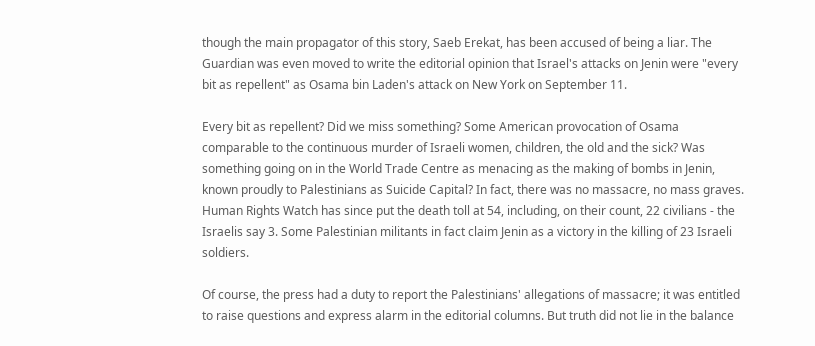though the main propagator of this story, Saeb Erekat, has been accused of being a liar. The Guardian was even moved to write the editorial opinion that Israel's attacks on Jenin were "every bit as repellent" as Osama bin Laden's attack on New York on September 11.

Every bit as repellent? Did we miss something? Some American provocation of Osama comparable to the continuous murder of Israeli women, children, the old and the sick? Was something going on in the World Trade Centre as menacing as the making of bombs in Jenin, known proudly to Palestinians as Suicide Capital? In fact, there was no massacre, no mass graves. Human Rights Watch has since put the death toll at 54, including, on their count, 22 civilians - the Israelis say 3. Some Palestinian militants in fact claim Jenin as a victory in the killing of 23 Israeli soldiers.

Of course, the press had a duty to report the Palestinians' allegations of massacre; it was entitled to raise questions and express alarm in the editorial columns. But truth did not lie in the balance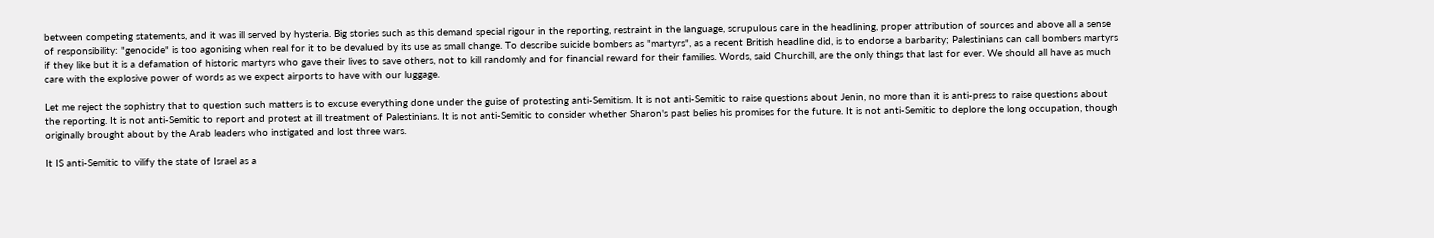between competing statements, and it was ill served by hysteria. Big stories such as this demand special rigour in the reporting, restraint in the language, scrupulous care in the headlining, proper attribution of sources and above all a sense of responsibility: "genocide" is too agonising when real for it to be devalued by its use as small change. To describe suicide bombers as "martyrs", as a recent British headline did, is to endorse a barbarity; Palestinians can call bombers martyrs if they like but it is a defamation of historic martyrs who gave their lives to save others, not to kill randomly and for financial reward for their families. Words, said Churchill, are the only things that last for ever. We should all have as much care with the explosive power of words as we expect airports to have with our luggage.

Let me reject the sophistry that to question such matters is to excuse everything done under the guise of protesting anti-Semitism. It is not anti-Semitic to raise questions about Jenin, no more than it is anti-press to raise questions about the reporting. It is not anti-Semitic to report and protest at ill treatment of Palestinians. It is not anti-Semitic to consider whether Sharon's past belies his promises for the future. It is not anti-Semitic to deplore the long occupation, though originally brought about by the Arab leaders who instigated and lost three wars.

It IS anti-Semitic to vilify the state of Israel as a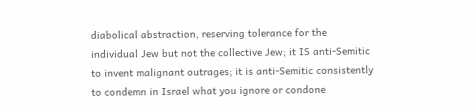diabolical abstraction, reserving tolerance for the individual Jew but not the collective Jew; it IS anti-Semitic to invent malignant outrages; it is anti-Semitic consistently to condemn in Israel what you ignore or condone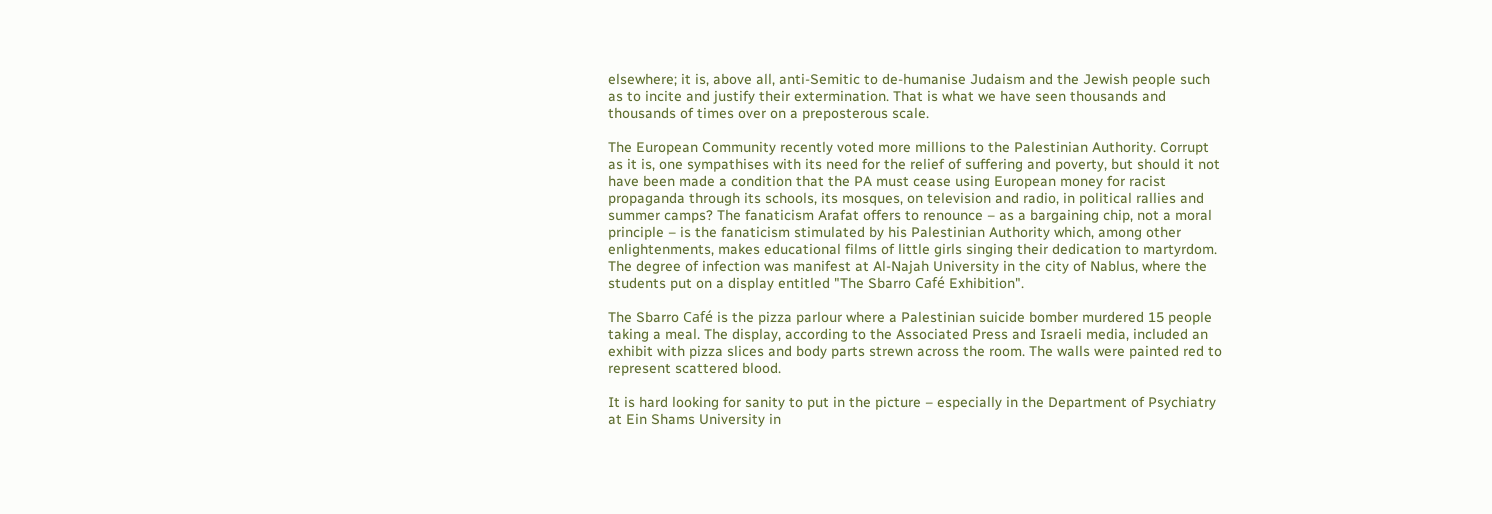elsewhere; it is, above all, anti-Semitic to de-humanise Judaism and the Jewish people such as to incite and justify their extermination. That is what we have seen thousands and thousands of times over on a preposterous scale.

The European Community recently voted more millions to the Palestinian Authority. Corrupt as it is, one sympathises with its need for the relief of suffering and poverty, but should it not have been made a condition that the PA must cease using European money for racist propaganda through its schools, its mosques, on television and radio, in political rallies and summer camps? The fanaticism Arafat offers to renounce – as a bargaining chip, not a moral principle – is the fanaticism stimulated by his Palestinian Authority which, among other enlightenments, makes educational films of little girls singing their dedication to martyrdom. The degree of infection was manifest at Al-Najah University in the city of Nablus, where the students put on a display entitled "The Sbarro Café Exhibition".

The Sbarro Café is the pizza parlour where a Palestinian suicide bomber murdered 15 people taking a meal. The display, according to the Associated Press and Israeli media, included an exhibit with pizza slices and body parts strewn across the room. The walls were painted red to represent scattered blood.

It is hard looking for sanity to put in the picture – especially in the Department of Psychiatry at Ein Shams University in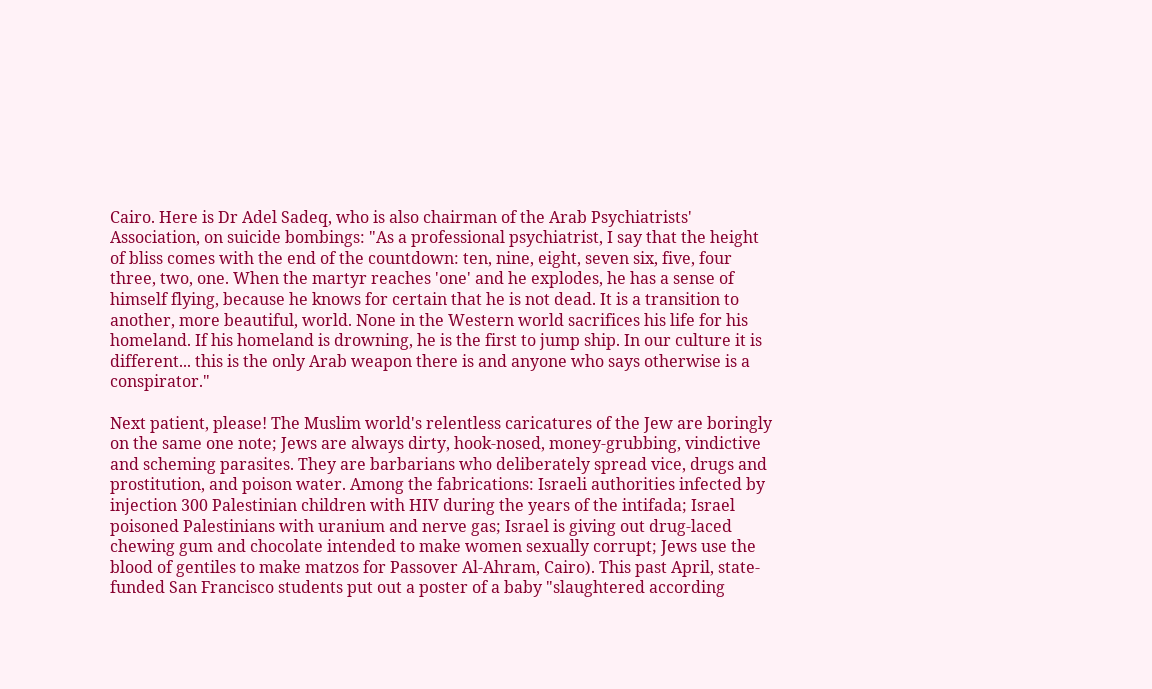Cairo. Here is Dr Adel Sadeq, who is also chairman of the Arab Psychiatrists' Association, on suicide bombings: "As a professional psychiatrist, I say that the height of bliss comes with the end of the countdown: ten, nine, eight, seven six, five, four three, two, one. When the martyr reaches 'one' and he explodes, he has a sense of himself flying, because he knows for certain that he is not dead. It is a transition to another, more beautiful, world. None in the Western world sacrifices his life for his homeland. If his homeland is drowning, he is the first to jump ship. In our culture it is different... this is the only Arab weapon there is and anyone who says otherwise is a conspirator."

Next patient, please! The Muslim world's relentless caricatures of the Jew are boringly on the same one note; Jews are always dirty, hook-nosed, money-grubbing, vindictive and scheming parasites. They are barbarians who deliberately spread vice, drugs and prostitution, and poison water. Among the fabrications: Israeli authorities infected by injection 300 Palestinian children with HIV during the years of the intifada; Israel poisoned Palestinians with uranium and nerve gas; Israel is giving out drug-laced chewing gum and chocolate intended to make women sexually corrupt; Jews use the blood of gentiles to make matzos for Passover Al-Ahram, Cairo). This past April, state-funded San Francisco students put out a poster of a baby "slaughtered according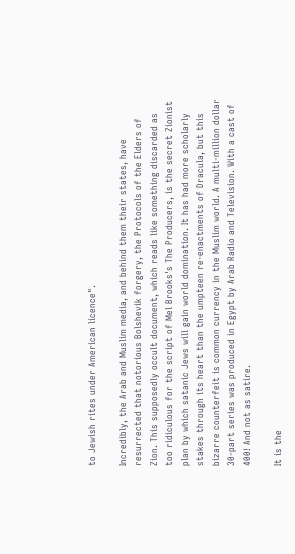to Jewish rites under American licence".

Incredibly, the Arab and Muslim media, and behind them their states, have resurrected that notorious Bolshevik forgery, the Protocols of the Elders of Zion. This supposedly occult document, which reads like something discarded as too ridiculous for the script of Mel Brooks's The Producers, is the secret Zionist plan by which satanic Jews will gain world domination. It has had more scholarly stakes through its heart than the umpteen re-enactments of Dracula, but this bizarre counterfeit is common currency in the Muslim world. A multi-million dollar 30-part series was produced in Egypt by Arab Radio and Television. With a cast of 400! And not as satire.

It is the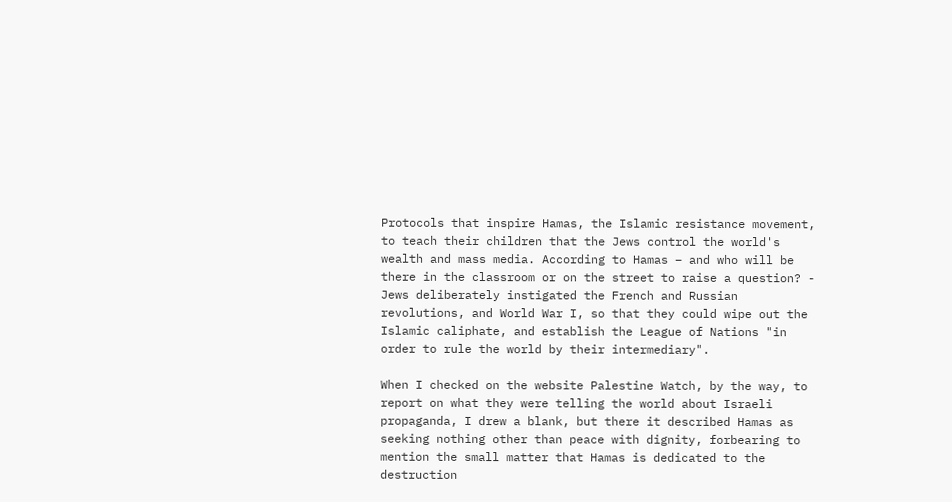Protocols that inspire Hamas, the Islamic resistance movement, to teach their children that the Jews control the world's wealth and mass media. According to Hamas – and who will be there in the classroom or on the street to raise a question? - Jews deliberately instigated the French and Russian revolutions, and World War I, so that they could wipe out the Islamic caliphate, and establish the League of Nations "in order to rule the world by their intermediary".

When I checked on the website Palestine Watch, by the way, to report on what they were telling the world about Israeli propaganda, I drew a blank, but there it described Hamas as seeking nothing other than peace with dignity, forbearing to mention the small matter that Hamas is dedicated to the destruction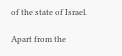of the state of Israel.

Apart from the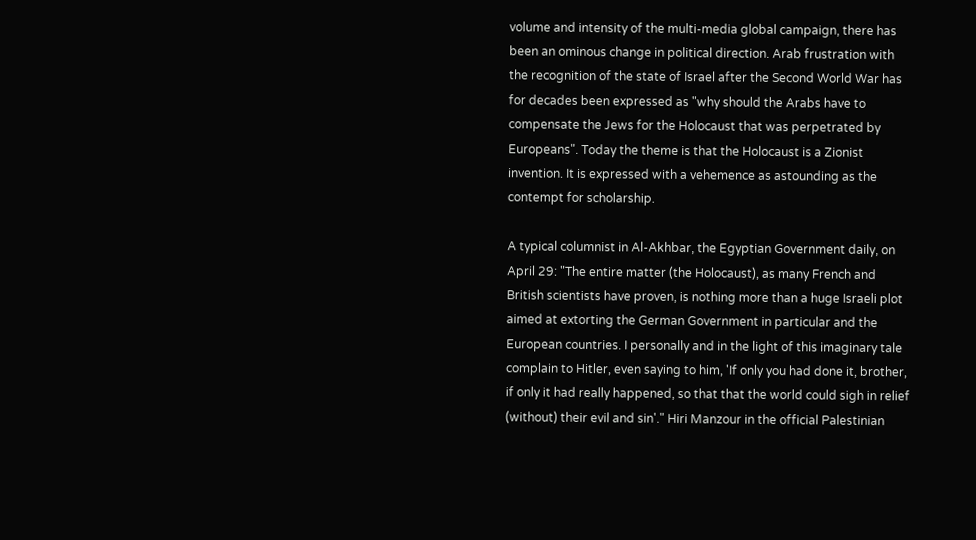volume and intensity of the multi-media global campaign, there has been an ominous change in political direction. Arab frustration with the recognition of the state of Israel after the Second World War has for decades been expressed as "why should the Arabs have to compensate the Jews for the Holocaust that was perpetrated by Europeans". Today the theme is that the Holocaust is a Zionist invention. It is expressed with a vehemence as astounding as the contempt for scholarship.

A typical columnist in Al-Akhbar, the Egyptian Government daily, on April 29: "The entire matter (the Holocaust), as many French and British scientists have proven, is nothing more than a huge Israeli plot aimed at extorting the German Government in particular and the European countries. I personally and in the light of this imaginary tale complain to Hitler, even saying to him, 'If only you had done it, brother, if only it had really happened, so that that the world could sigh in relief (without) their evil and sin'." Hiri Manzour in the official Palestinian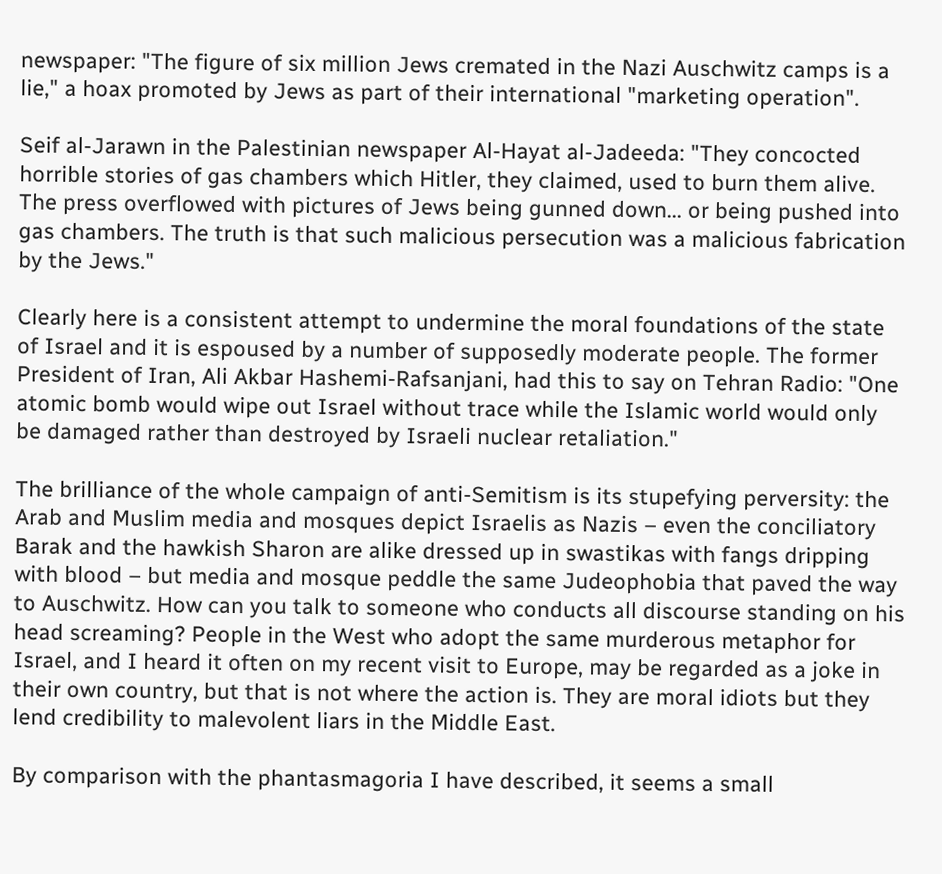newspaper: "The figure of six million Jews cremated in the Nazi Auschwitz camps is a lie," a hoax promoted by Jews as part of their international "marketing operation".

Seif al-Jarawn in the Palestinian newspaper Al-Hayat al-Jadeeda: "They concocted horrible stories of gas chambers which Hitler, they claimed, used to burn them alive. The press overflowed with pictures of Jews being gunned down... or being pushed into gas chambers. The truth is that such malicious persecution was a malicious fabrication by the Jews."

Clearly here is a consistent attempt to undermine the moral foundations of the state of Israel and it is espoused by a number of supposedly moderate people. The former President of Iran, Ali Akbar Hashemi-Rafsanjani, had this to say on Tehran Radio: "One atomic bomb would wipe out Israel without trace while the Islamic world would only be damaged rather than destroyed by Israeli nuclear retaliation."

The brilliance of the whole campaign of anti-Semitism is its stupefying perversity: the Arab and Muslim media and mosques depict Israelis as Nazis – even the conciliatory Barak and the hawkish Sharon are alike dressed up in swastikas with fangs dripping with blood – but media and mosque peddle the same Judeophobia that paved the way to Auschwitz. How can you talk to someone who conducts all discourse standing on his head screaming? People in the West who adopt the same murderous metaphor for Israel, and I heard it often on my recent visit to Europe, may be regarded as a joke in their own country, but that is not where the action is. They are moral idiots but they lend credibility to malevolent liars in the Middle East.

By comparison with the phantasmagoria I have described, it seems a small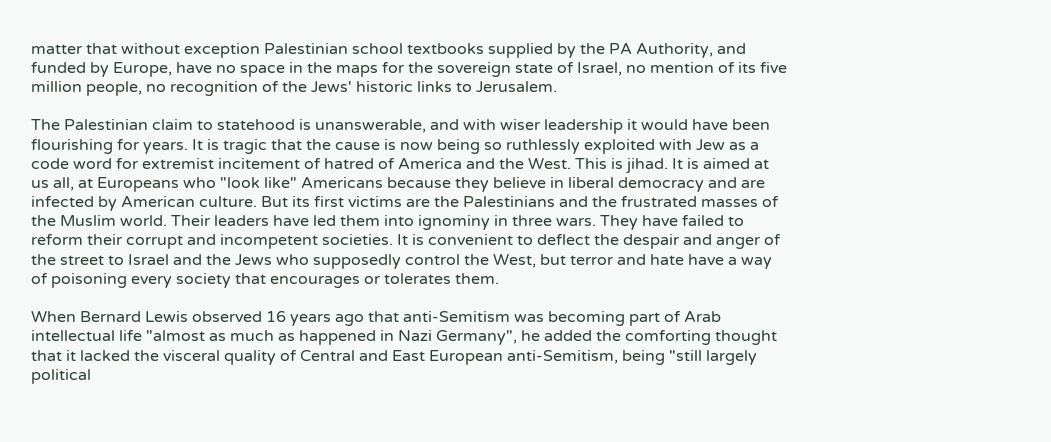matter that without exception Palestinian school textbooks supplied by the PA Authority, and funded by Europe, have no space in the maps for the sovereign state of Israel, no mention of its five million people, no recognition of the Jews' historic links to Jerusalem.

The Palestinian claim to statehood is unanswerable, and with wiser leadership it would have been flourishing for years. It is tragic that the cause is now being so ruthlessly exploited with Jew as a code word for extremist incitement of hatred of America and the West. This is jihad. It is aimed at us all, at Europeans who "look like" Americans because they believe in liberal democracy and are infected by American culture. But its first victims are the Palestinians and the frustrated masses of the Muslim world. Their leaders have led them into ignominy in three wars. They have failed to reform their corrupt and incompetent societies. It is convenient to deflect the despair and anger of the street to Israel and the Jews who supposedly control the West, but terror and hate have a way of poisoning every society that encourages or tolerates them.

When Bernard Lewis observed 16 years ago that anti-Semitism was becoming part of Arab intellectual life "almost as much as happened in Nazi Germany", he added the comforting thought that it lacked the visceral quality of Central and East European anti-Semitism, being "still largely political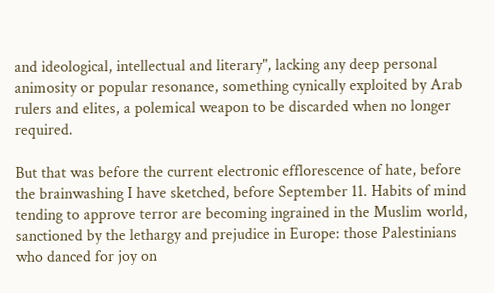and ideological, intellectual and literary", lacking any deep personal animosity or popular resonance, something cynically exploited by Arab rulers and elites, a polemical weapon to be discarded when no longer required.

But that was before the current electronic efflorescence of hate, before the brainwashing I have sketched, before September 11. Habits of mind tending to approve terror are becoming ingrained in the Muslim world, sanctioned by the lethargy and prejudice in Europe: those Palestinians who danced for joy on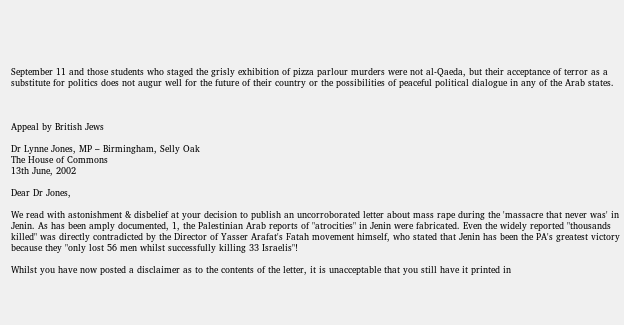September 11 and those students who staged the grisly exhibition of pizza parlour murders were not al-Qaeda, but their acceptance of terror as a substitute for politics does not augur well for the future of their country or the possibilities of peaceful political dialogue in any of the Arab states.



Appeal by British Jews

Dr Lynne Jones, MP – Birmingham, Selly Oak
The House of Commons
13th June, 2002

Dear Dr Jones,

We read with astonishment & disbelief at your decision to publish an uncorroborated letter about mass rape during the 'massacre that never was' in Jenin. As has been amply documented, 1, the Palestinian Arab reports of "atrocities" in Jenin were fabricated. Even the widely reported "thousands killed" was directly contradicted by the Director of Yasser Arafat's Fatah movement himself, who stated that Jenin has been the PA's greatest victory because they "only lost 56 men whilst successfully killing 33 Israelis"!

Whilst you have now posted a disclaimer as to the contents of the letter, it is unacceptable that you still have it printed in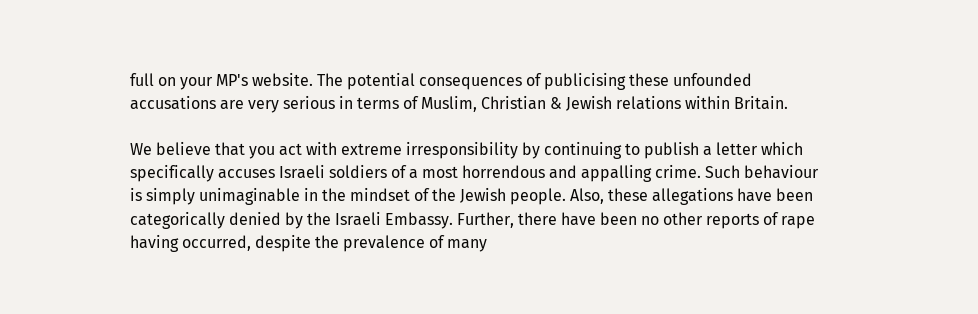full on your MP's website. The potential consequences of publicising these unfounded accusations are very serious in terms of Muslim, Christian & Jewish relations within Britain.

We believe that you act with extreme irresponsibility by continuing to publish a letter which specifically accuses Israeli soldiers of a most horrendous and appalling crime. Such behaviour is simply unimaginable in the mindset of the Jewish people. Also, these allegations have been categorically denied by the Israeli Embassy. Further, there have been no other reports of rape having occurred, despite the prevalence of many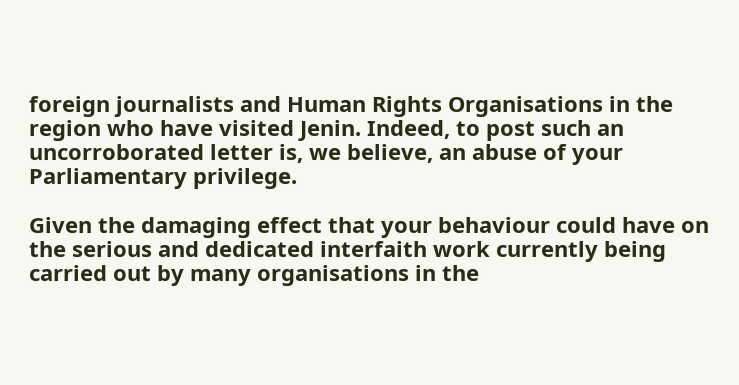foreign journalists and Human Rights Organisations in the region who have visited Jenin. Indeed, to post such an uncorroborated letter is, we believe, an abuse of your Parliamentary privilege.

Given the damaging effect that your behaviour could have on the serious and dedicated interfaith work currently being carried out by many organisations in the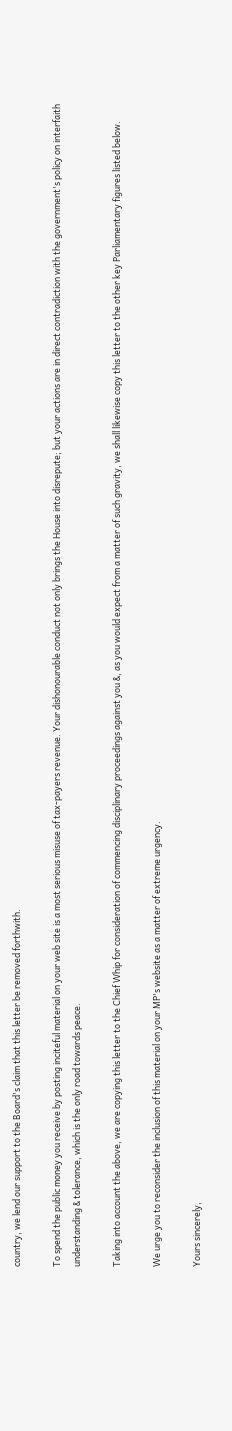country, we lend our support to the Board's claim that this letter be removed forthwith.

To spend the public money you receive by posting inciteful material on your web site is a most serious misuse of tax-payers revenue. Your dishonourable conduct not only brings the House into disrepute; but your actions are in direct contradiction with the government's policy on interfaith understanding & tolerance, which is the only road towards peace.

Taking into account the above, we are copying this letter to the Chief Whip for consideration of commencing disciplinary proceedings against you &, as you would expect from a matter of such gravity, we shall likewise copy this letter to the other key Parliamentary figures listed below.

We urge you to reconsider the inclusion of this material on your MP's website as a matter of extreme urgency.

Yours sincerely,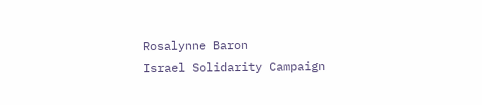Rosalynne Baron
Israel Solidarity Campaign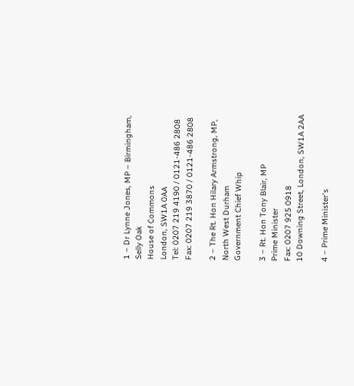1 – Dr Lynne Jones, MP – Birmingham, Selly Oak
House of Commons
London, SW1A 0AA
Tel: 0207 219 4190 / 0121-486 2808
Fax: 0207 219 3870 / 0121-486 2808

2 – The Rt. Hon Hilary Armstrong, MP, North West Durham
Government Chief Whip

3 – Rt. Hon Tony Blair, MP
Prime Minister
Fax: 0207 925 0918
10 Downing Street, London, SW1A 2AA

4 – Prime Minister's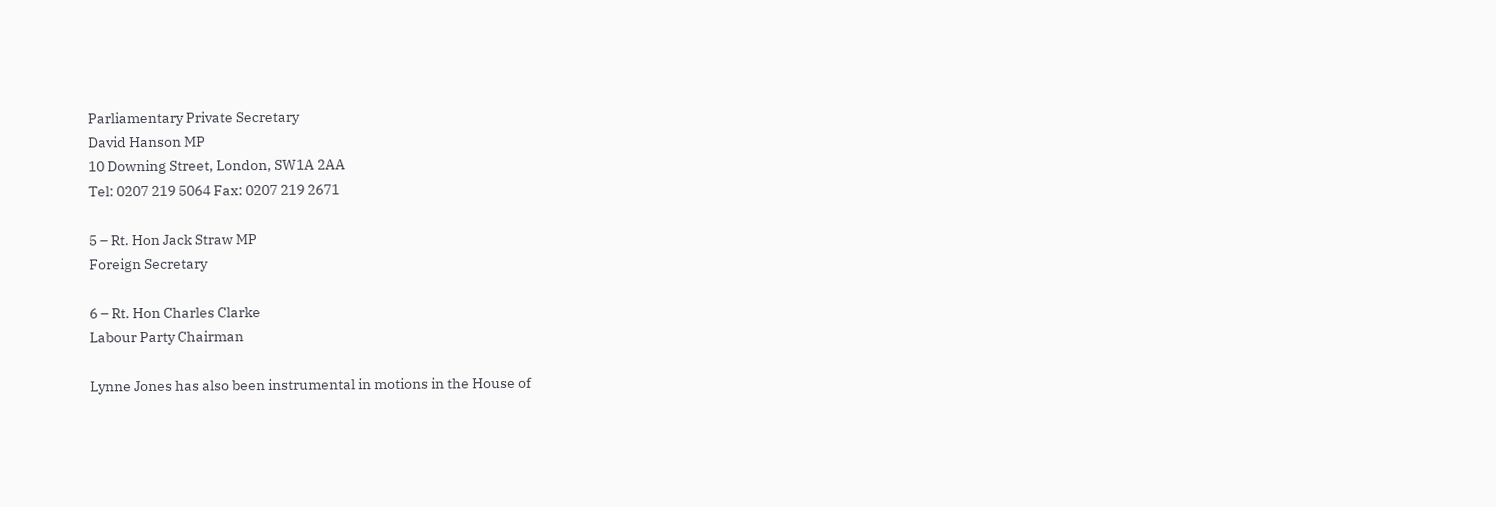Parliamentary Private Secretary
David Hanson MP
10 Downing Street, London, SW1A 2AA
Tel: 0207 219 5064 Fax: 0207 219 2671

5 – Rt. Hon Jack Straw MP
Foreign Secretary

6 – Rt. Hon Charles Clarke
Labour Party Chairman

Lynne Jones has also been instrumental in motions in the House of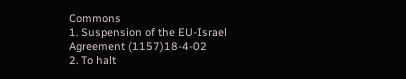Commons
1. Suspension of the EU-Israel Agreement (1157)18-4-02
2. To halt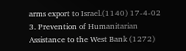arms export to Israel.(1140) 17-4-02
3. Prevention of Humanitarian Assistance to the West Bank (1272)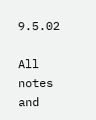9.5.02

All notes and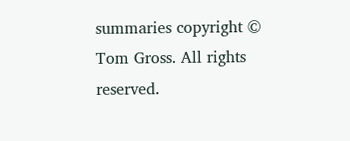summaries copyright © Tom Gross. All rights reserved.